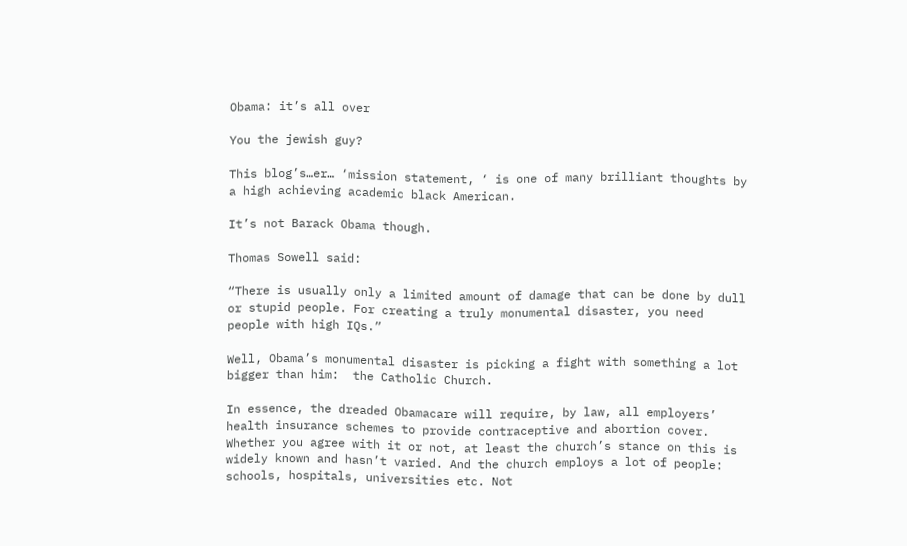Obama: it’s all over

You the jewish guy?

This blog’s…er… ‘mission statement, ‘ is one of many brilliant thoughts by a high achieving academic black American.

It’s not Barack Obama though.

Thomas Sowell said:

“There is usually only a limited amount of damage that can be done by dull or stupid people. For creating a truly monumental disaster, you need people with high IQs.”

Well, Obama’s monumental disaster is picking a fight with something a lot bigger than him:  the Catholic Church.

In essence, the dreaded Obamacare will require, by law, all employers’ health insurance schemes to provide contraceptive and abortion cover. Whether you agree with it or not, at least the church’s stance on this is widely known and hasn’t varied. And the church employs a lot of people: schools, hospitals, universities etc. Not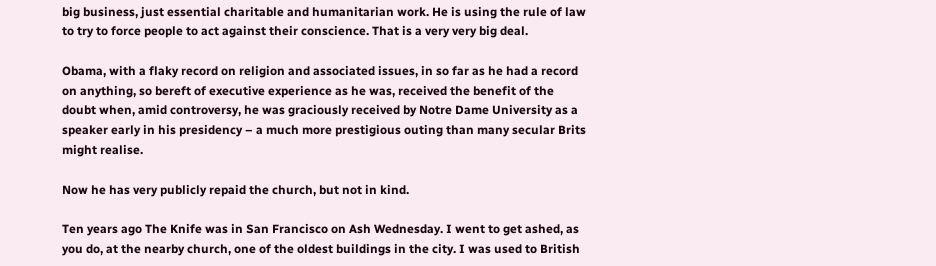big business, just essential charitable and humanitarian work. He is using the rule of law to try to force people to act against their conscience. That is a very very big deal.

Obama, with a flaky record on religion and associated issues, in so far as he had a record on anything, so bereft of executive experience as he was, received the benefit of the doubt when, amid controversy, he was graciously received by Notre Dame University as a speaker early in his presidency – a much more prestigious outing than many secular Brits might realise.

Now he has very publicly repaid the church, but not in kind.

Ten years ago The Knife was in San Francisco on Ash Wednesday. I went to get ashed, as you do, at the nearby church, one of the oldest buildings in the city. I was used to British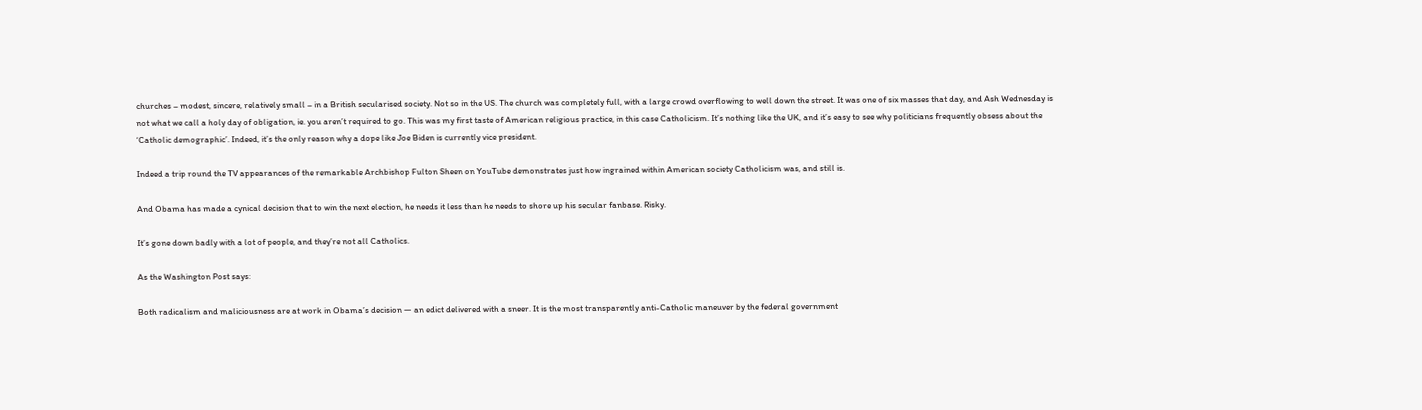churches – modest, sincere, relatively small – in a British secularised society. Not so in the US. The church was completely full, with a large crowd overflowing to well down the street. It was one of six masses that day, and Ash Wednesday is not what we call a holy day of obligation, ie. you aren’t required to go. This was my first taste of American religious practice, in this case Catholicism. It’s nothing like the UK, and it’s easy to see why politicians frequently obsess about the ‘Catholic demographic’. Indeed, it’s the only reason why a dope like Joe Biden is currently vice president.

Indeed a trip round the TV appearances of the remarkable Archbishop Fulton Sheen on YouTube demonstrates just how ingrained within American society Catholicism was, and still is.

And Obama has made a cynical decision that to win the next election, he needs it less than he needs to shore up his secular fanbase. Risky.

It’s gone down badly with a lot of people, and they’re not all Catholics.

As the Washington Post says:

Both radicalism and maliciousness are at work in Obama’s decision — an edict delivered with a sneer. It is the most transparently anti-Catholic maneuver by the federal government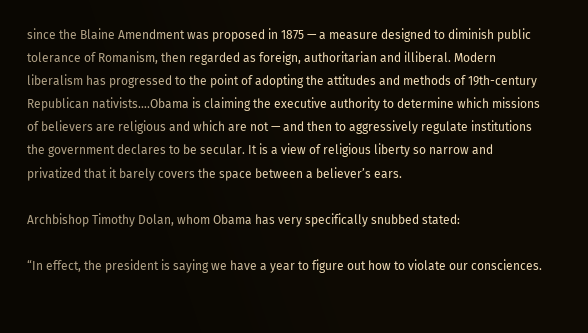since the Blaine Amendment was proposed in 1875 — a measure designed to diminish public tolerance of Romanism, then regarded as foreign, authoritarian and illiberal. Modern liberalism has progressed to the point of adopting the attitudes and methods of 19th-century Republican nativists….Obama is claiming the executive authority to determine which missions of believers are religious and which are not — and then to aggressively regulate institutions the government declares to be secular. It is a view of religious liberty so narrow and privatized that it barely covers the space between a believer’s ears.

Archbishop Timothy Dolan, whom Obama has very specifically snubbed stated:

“In effect, the president is saying we have a year to figure out how to violate our consciences.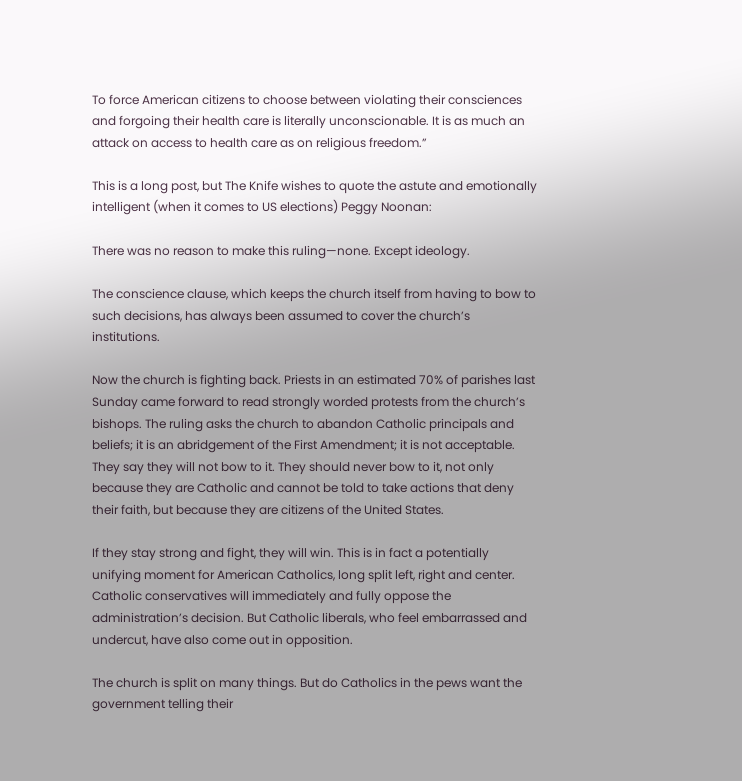To force American citizens to choose between violating their consciences and forgoing their health care is literally unconscionable. It is as much an attack on access to health care as on religious freedom.”

This is a long post, but The Knife wishes to quote the astute and emotionally intelligent (when it comes to US elections) Peggy Noonan:

There was no reason to make this ruling—none. Except ideology.

The conscience clause, which keeps the church itself from having to bow to such decisions, has always been assumed to cover the church’s institutions.

Now the church is fighting back. Priests in an estimated 70% of parishes last Sunday came forward to read strongly worded protests from the church’s bishops. The ruling asks the church to abandon Catholic principals and beliefs; it is an abridgement of the First Amendment; it is not acceptable. They say they will not bow to it. They should never bow to it, not only because they are Catholic and cannot be told to take actions that deny their faith, but because they are citizens of the United States.

If they stay strong and fight, they will win. This is in fact a potentially unifying moment for American Catholics, long split left, right and center. Catholic conservatives will immediately and fully oppose the administration’s decision. But Catholic liberals, who feel embarrassed and undercut, have also come out in opposition.

The church is split on many things. But do Catholics in the pews want the government telling their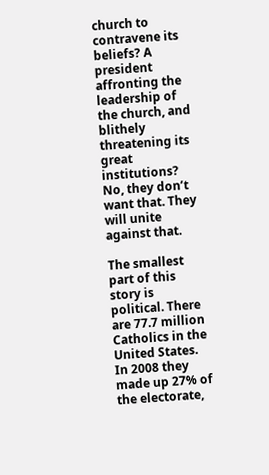church to contravene its beliefs? A president affronting the leadership of the church, and blithely threatening its great institutions? No, they don’t want that. They will unite against that.

The smallest part of this story is political. There are 77.7 million Catholics in the United States. In 2008 they made up 27% of the electorate,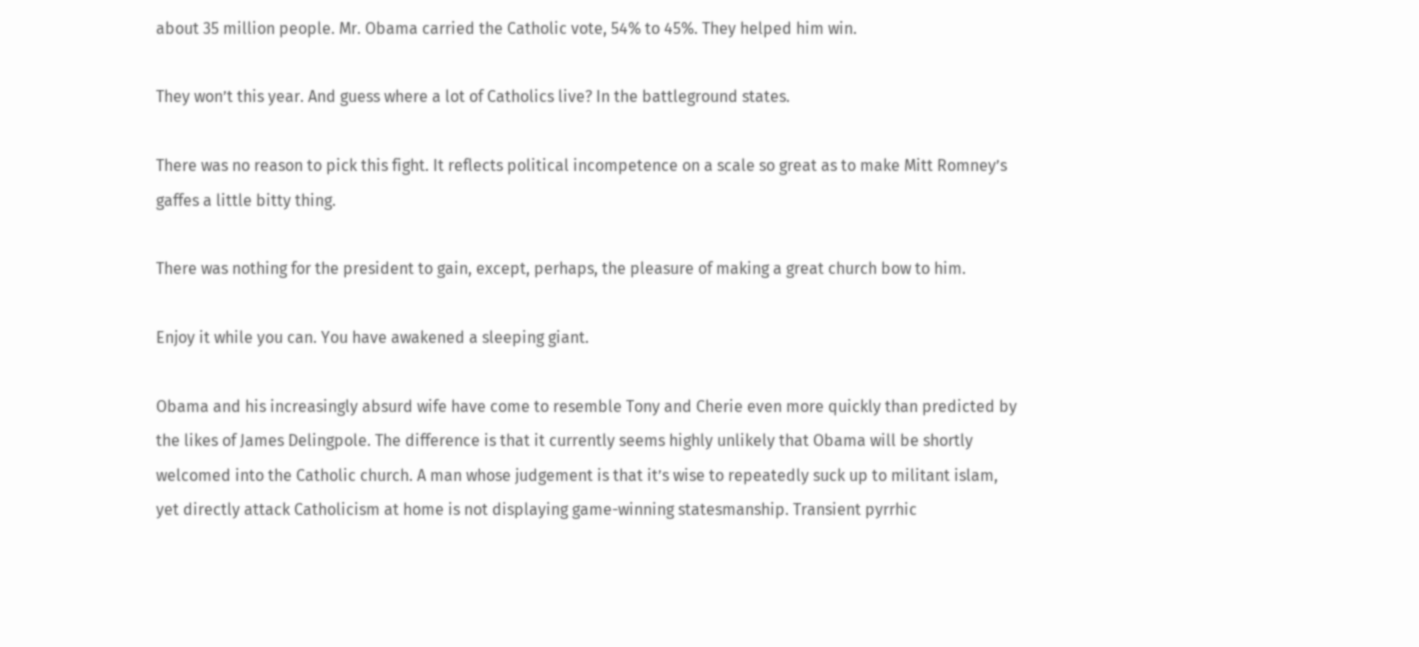about 35 million people. Mr. Obama carried the Catholic vote, 54% to 45%. They helped him win.

They won’t this year. And guess where a lot of Catholics live? In the battleground states.

There was no reason to pick this fight. It reflects political incompetence on a scale so great as to make Mitt Romney’s gaffes a little bitty thing.

There was nothing for the president to gain, except, perhaps, the pleasure of making a great church bow to him.

Enjoy it while you can. You have awakened a sleeping giant.

Obama and his increasingly absurd wife have come to resemble Tony and Cherie even more quickly than predicted by the likes of James Delingpole. The difference is that it currently seems highly unlikely that Obama will be shortly welcomed into the Catholic church. A man whose judgement is that it’s wise to repeatedly suck up to militant islam, yet directly attack Catholicism at home is not displaying game-winning statesmanship. Transient pyrrhic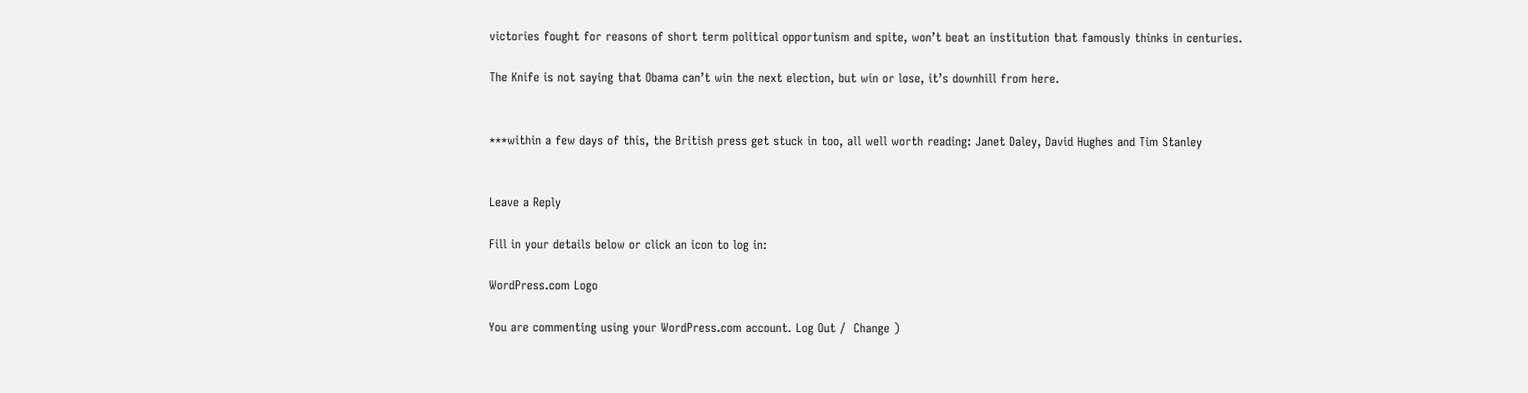victories fought for reasons of short term political opportunism and spite, won’t beat an institution that famously thinks in centuries.

The Knife is not saying that Obama can’t win the next election, but win or lose, it’s downhill from here.


***within a few days of this, the British press get stuck in too, all well worth reading: Janet Daley, David Hughes and Tim Stanley


Leave a Reply

Fill in your details below or click an icon to log in:

WordPress.com Logo

You are commenting using your WordPress.com account. Log Out /  Change )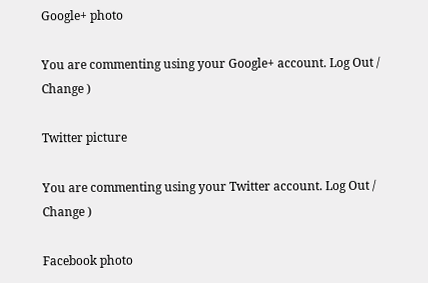Google+ photo

You are commenting using your Google+ account. Log Out /  Change )

Twitter picture

You are commenting using your Twitter account. Log Out /  Change )

Facebook photo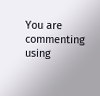You are commenting using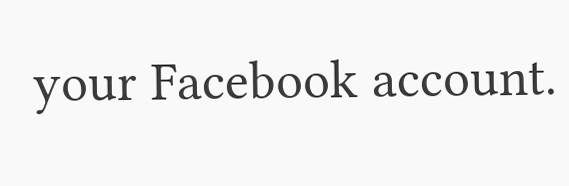your Facebook account.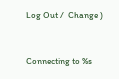Log Out /  Change )


Connecting to %s